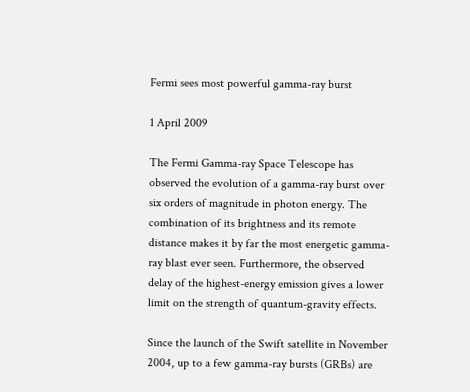Fermi sees most powerful gamma-ray burst

1 April 2009

The Fermi Gamma-ray Space Telescope has observed the evolution of a gamma-ray burst over six orders of magnitude in photon energy. The combination of its brightness and its remote distance makes it by far the most energetic gamma-ray blast ever seen. Furthermore, the observed delay of the highest-energy emission gives a lower limit on the strength of quantum-gravity effects.

Since the launch of the Swift satellite in November 2004, up to a few gamma-ray bursts (GRBs) are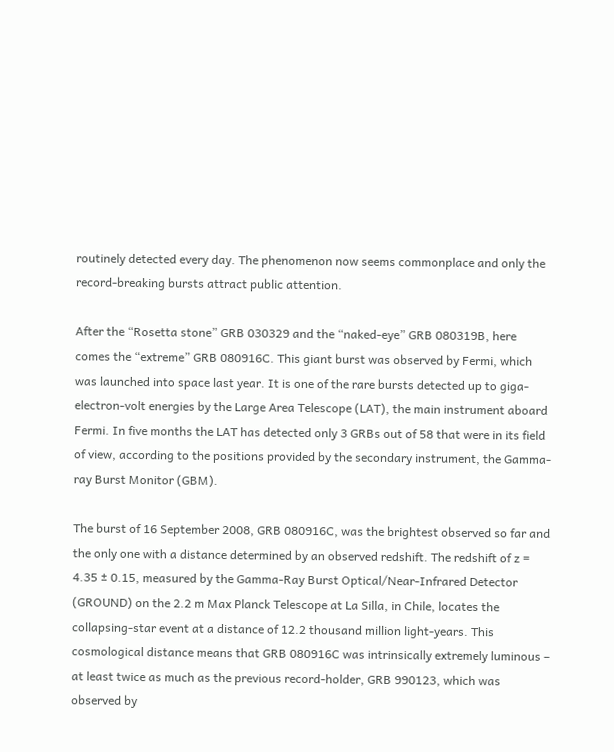routinely detected every day. The phenomenon now seems commonplace and only the record-breaking bursts attract public attention.

After the “Rosetta stone” GRB 030329 and the “naked-eye” GRB 080319B, here comes the “extreme” GRB 080916C. This giant burst was observed by Fermi, which was launched into space last year. It is one of the rare bursts detected up to giga-electron-volt energies by the Large Area Telescope (LAT), the main instrument aboard Fermi. In five months the LAT has detected only 3 GRBs out of 58 that were in its field of view, according to the positions provided by the secondary instrument, the Gamma-ray Burst Monitor (GBM).

The burst of 16 September 2008, GRB 080916C, was the brightest observed so far and the only one with a distance determined by an observed redshift. The redshift of z = 4.35 ± 0.15, measured by the Gamma-Ray Burst Optical/Near-Infrared Detector (GROUND) on the 2.2 m Max Planck Telescope at La Silla, in Chile, locates the collapsing-star event at a distance of 12.2 thousand million light-years. This cosmological distance means that GRB 080916C was intrinsically extremely luminous – at least twice as much as the previous record-holder, GRB 990123, which was observed by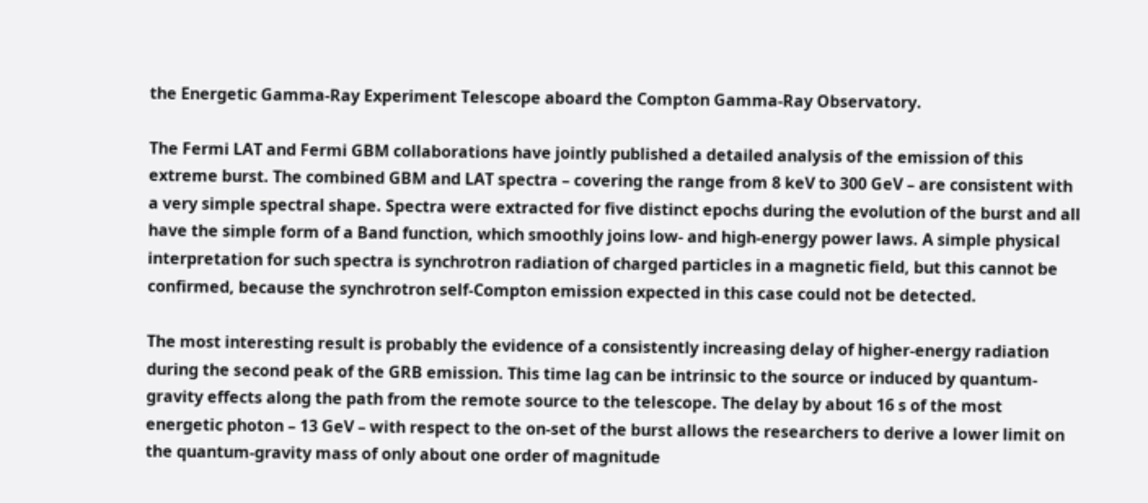the Energetic Gamma-Ray Experiment Telescope aboard the Compton Gamma-Ray Observatory.

The Fermi LAT and Fermi GBM collaborations have jointly published a detailed analysis of the emission of this extreme burst. The combined GBM and LAT spectra – covering the range from 8 keV to 300 GeV – are consistent with a very simple spectral shape. Spectra were extracted for five distinct epochs during the evolution of the burst and all have the simple form of a Band function, which smoothly joins low- and high-energy power laws. A simple physical interpretation for such spectra is synchrotron radiation of charged particles in a magnetic field, but this cannot be confirmed, because the synchrotron self-Compton emission expected in this case could not be detected.

The most interesting result is probably the evidence of a consistently increasing delay of higher-energy radiation during the second peak of the GRB emission. This time lag can be intrinsic to the source or induced by quantum-gravity effects along the path from the remote source to the telescope. The delay by about 16 s of the most energetic photon – 13 GeV – with respect to the on-set of the burst allows the researchers to derive a lower limit on the quantum-gravity mass of only about one order of magnitude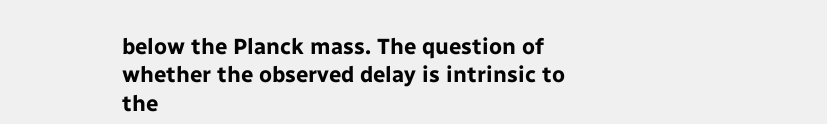below the Planck mass. The question of whether the observed delay is intrinsic to the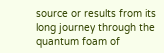source or results from its long journey through the quantum foam of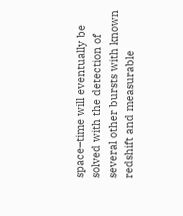space–time will eventually be solved with the detection of several other bursts with known redshift and measurable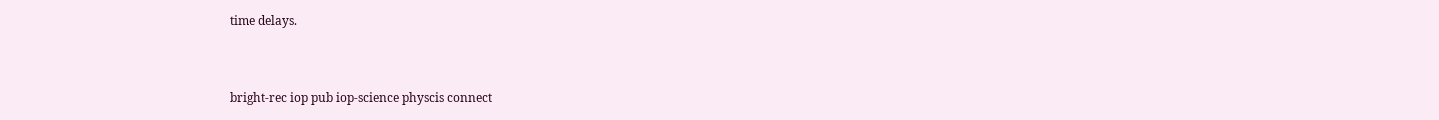time delays.


bright-rec iop pub iop-science physcis connect